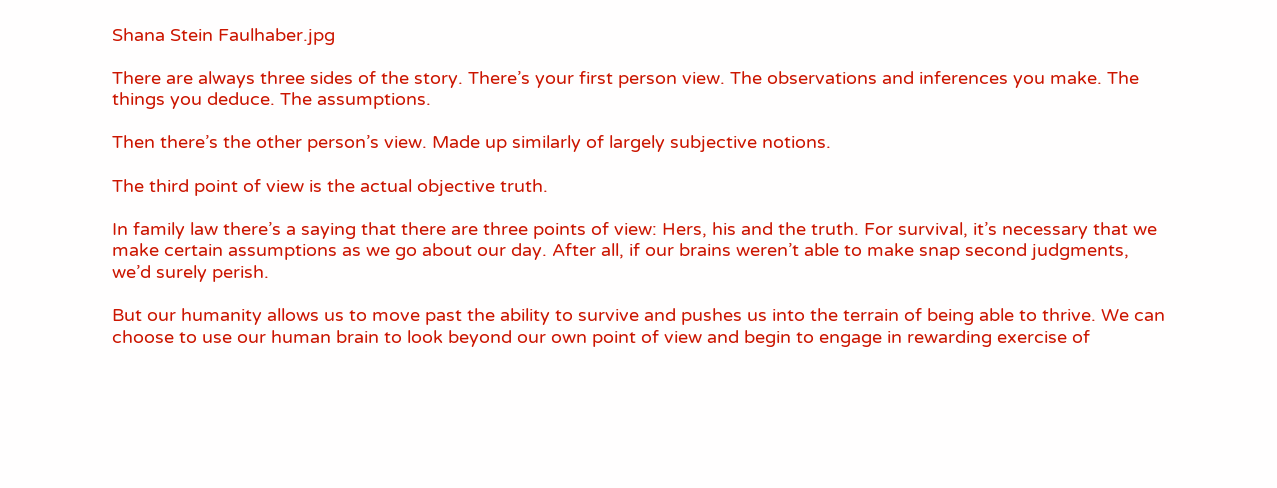Shana Stein Faulhaber.jpg

There are always three sides of the story. There’s your first person view. The observations and inferences you make. The things you deduce. The assumptions.

Then there’s the other person’s view. Made up similarly of largely subjective notions.

The third point of view is the actual objective truth.

In family law there’s a saying that there are three points of view: Hers, his and the truth. For survival, it’s necessary that we make certain assumptions as we go about our day. After all, if our brains weren’t able to make snap second judgments, we’d surely perish.

But our humanity allows us to move past the ability to survive and pushes us into the terrain of being able to thrive. We can choose to use our human brain to look beyond our own point of view and begin to engage in rewarding exercise of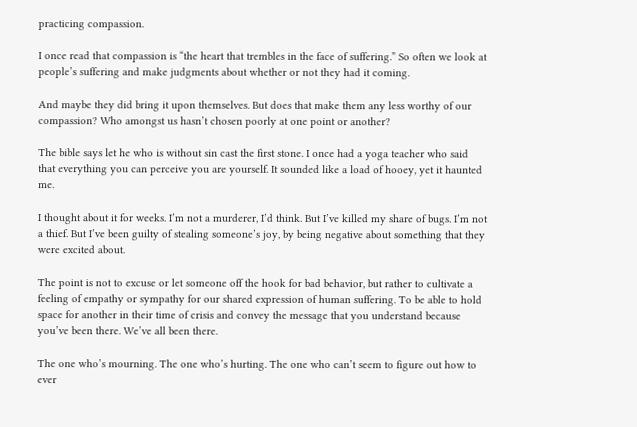practicing compassion.

I once read that compassion is “the heart that trembles in the face of suffering.” So often we look at people’s suffering and make judgments about whether or not they had it coming.

And maybe they did bring it upon themselves. But does that make them any less worthy of our compassion? Who amongst us hasn’t chosen poorly at one point or another?

The bible says let he who is without sin cast the first stone. I once had a yoga teacher who said that everything you can perceive you are yourself. It sounded like a load of hooey, yet it haunted me.

I thought about it for weeks. I’m not a murderer, I’d think. But I’ve killed my share of bugs. I’m not a thief. But I’ve been guilty of stealing someone’s joy, by being negative about something that they were excited about.

The point is not to excuse or let someone off the hook for bad behavior, but rather to cultivate a feeling of empathy or sympathy for our shared expression of human suffering. To be able to hold space for another in their time of crisis and convey the message that you understand because you’ve been there. We’ve all been there.

The one who’s mourning. The one who’s hurting. The one who can’t seem to figure out how to ever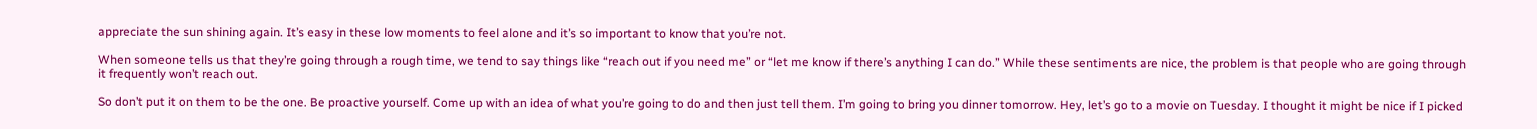appreciate the sun shining again. It’s easy in these low moments to feel alone and it’s so important to know that you’re not.

When someone tells us that they’re going through a rough time, we tend to say things like “reach out if you need me” or “let me know if there’s anything I can do.” While these sentiments are nice, the problem is that people who are going through it frequently won’t reach out.

So don’t put it on them to be the one. Be proactive yourself. Come up with an idea of what you’re going to do and then just tell them. I’m going to bring you dinner tomorrow. Hey, let’s go to a movie on Tuesday. I thought it might be nice if I picked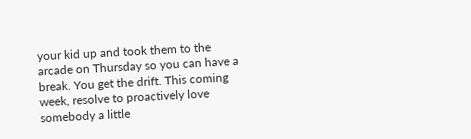your kid up and took them to the arcade on Thursday so you can have a break. You get the drift. This coming week, resolve to proactively love somebody a little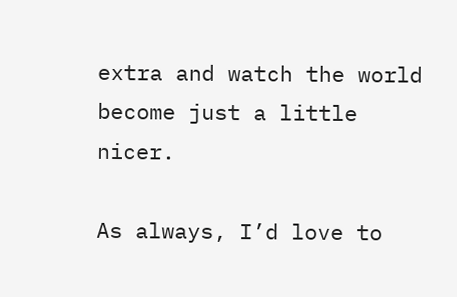extra and watch the world become just a little nicer.

As always, I’d love to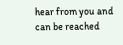hear from you and can be reached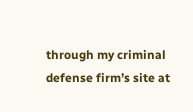through my criminal defense firm’s site at